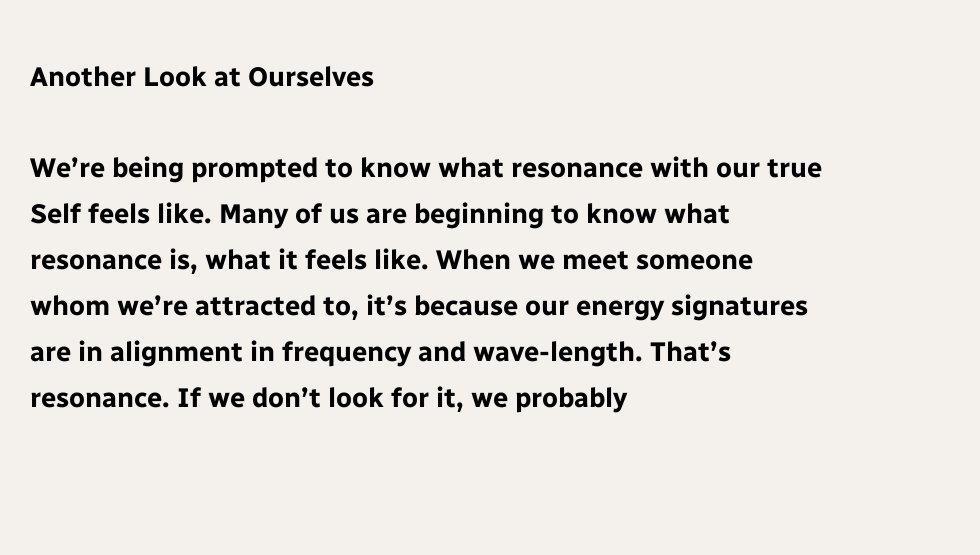Another Look at Ourselves

We’re being prompted to know what resonance with our true Self feels like. Many of us are beginning to know what resonance is, what it feels like. When we meet someone whom we’re attracted to, it’s because our energy signatures are in alignment in frequency and wave-length. That’s resonance. If we don’t look for it, we probably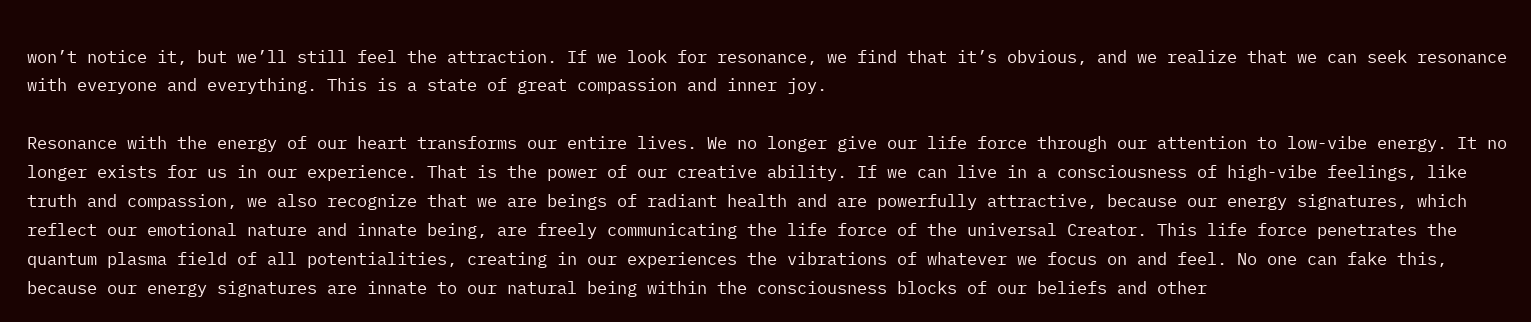won’t notice it, but we’ll still feel the attraction. If we look for resonance, we find that it’s obvious, and we realize that we can seek resonance with everyone and everything. This is a state of great compassion and inner joy.

Resonance with the energy of our heart transforms our entire lives. We no longer give our life force through our attention to low-vibe energy. It no longer exists for us in our experience. That is the power of our creative ability. If we can live in a consciousness of high-vibe feelings, like truth and compassion, we also recognize that we are beings of radiant health and are powerfully attractive, because our energy signatures, which reflect our emotional nature and innate being, are freely communicating the life force of the universal Creator. This life force penetrates the quantum plasma field of all potentialities, creating in our experiences the vibrations of whatever we focus on and feel. No one can fake this, because our energy signatures are innate to our natural being within the consciousness blocks of our beliefs and other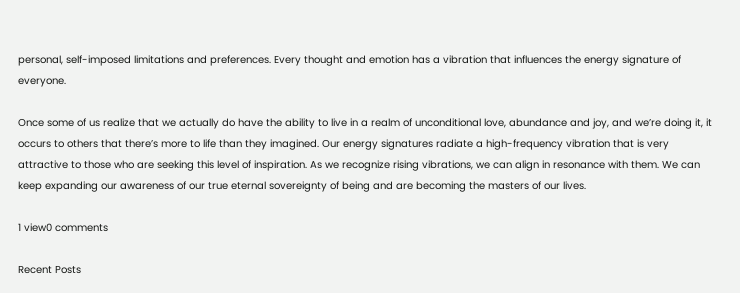personal, self-imposed limitations and preferences. Every thought and emotion has a vibration that influences the energy signature of everyone.

Once some of us realize that we actually do have the ability to live in a realm of unconditional love, abundance and joy, and we’re doing it, it occurs to others that there’s more to life than they imagined. Our energy signatures radiate a high-frequency vibration that is very attractive to those who are seeking this level of inspiration. As we recognize rising vibrations, we can align in resonance with them. We can keep expanding our awareness of our true eternal sovereignty of being and are becoming the masters of our lives.

1 view0 comments

Recent Posts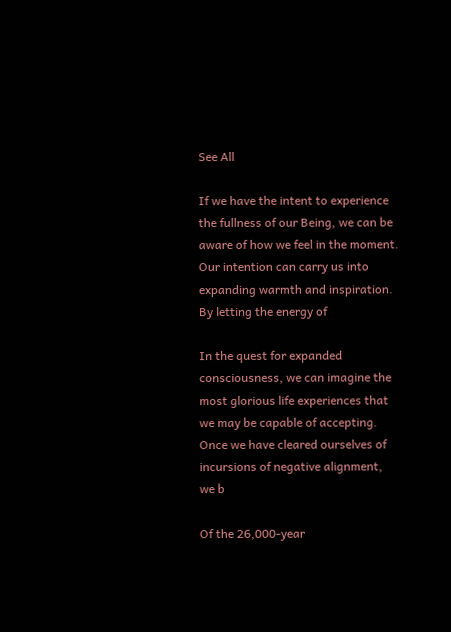See All

If we have the intent to experience the fullness of our Being, we can be aware of how we feel in the moment. Our intention can carry us into expanding warmth and inspiration. By letting the energy of

In the quest for expanded consciousness, we can imagine the most glorious life experiences that we may be capable of accepting. Once we have cleared ourselves of incursions of negative alignment, we b

Of the 26,000-year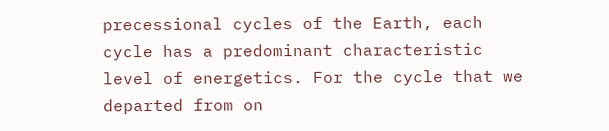precessional cycles of the Earth, each cycle has a predominant characteristic level of energetics. For the cycle that we departed from on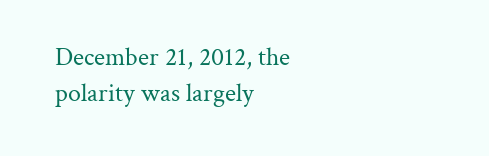December 21, 2012, the polarity was largely